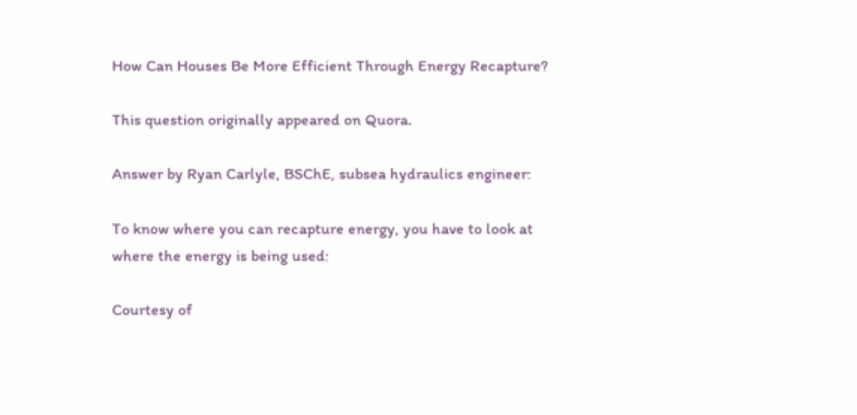How Can Houses Be More Efficient Through Energy Recapture?

This question originally appeared on Quora.

Answer by Ryan Carlyle, BSChE, subsea hydraulics engineer:

To know where you can recapture energy, you have to look at where the energy is being used:

Courtesy of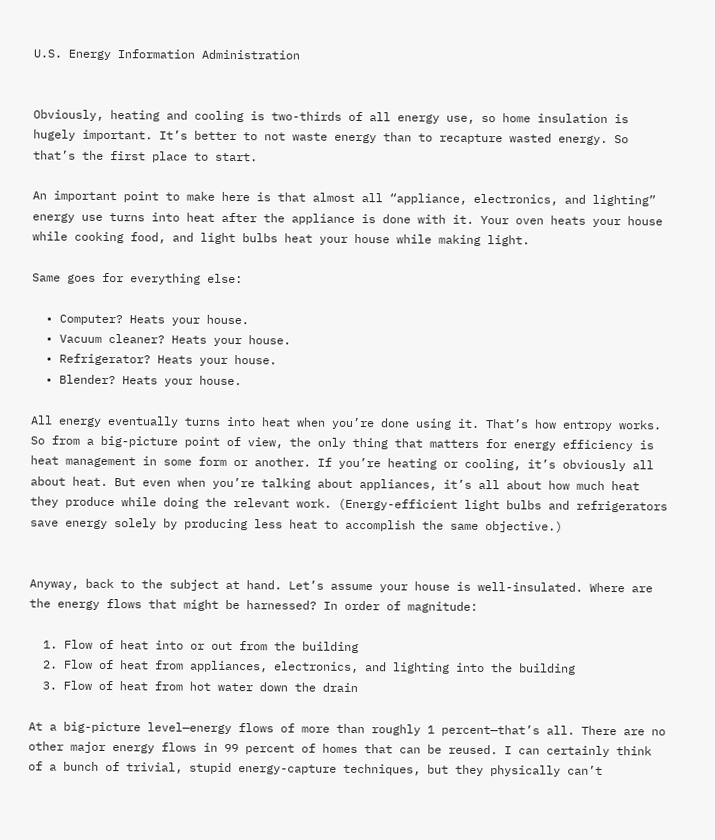U.S. Energy Information Administration


Obviously, heating and cooling is two-thirds of all energy use, so home insulation is hugely important. It’s better to not waste energy than to recapture wasted energy. So that’s the first place to start.

An important point to make here is that almost all “appliance, electronics, and lighting” energy use turns into heat after the appliance is done with it. Your oven heats your house while cooking food, and light bulbs heat your house while making light.

Same goes for everything else:

  • Computer? Heats your house.
  • Vacuum cleaner? Heats your house.
  • Refrigerator? Heats your house.
  • Blender? Heats your house.

All energy eventually turns into heat when you’re done using it. That’s how entropy works. So from a big-picture point of view, the only thing that matters for energy efficiency is heat management in some form or another. If you’re heating or cooling, it’s obviously all about heat. But even when you’re talking about appliances, it’s all about how much heat they produce while doing the relevant work. (Energy-efficient light bulbs and refrigerators save energy solely by producing less heat to accomplish the same objective.)


Anyway, back to the subject at hand. Let’s assume your house is well-insulated. Where are the energy flows that might be harnessed? In order of magnitude:

  1. Flow of heat into or out from the building
  2. Flow of heat from appliances, electronics, and lighting into the building
  3. Flow of heat from hot water down the drain

At a big-picture level—energy flows of more than roughly 1 percent—that’s all. There are no other major energy flows in 99 percent of homes that can be reused. I can certainly think of a bunch of trivial, stupid energy-capture techniques, but they physically can’t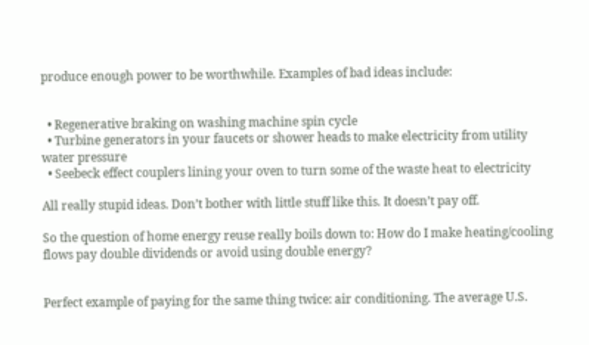produce enough power to be worthwhile. Examples of bad ideas include:


  • Regenerative braking on washing machine spin cycle
  • Turbine generators in your faucets or shower heads to make electricity from utility water pressure
  • Seebeck effect couplers lining your oven to turn some of the waste heat to electricity

All really stupid ideas. Don’t bother with little stuff like this. It doesn’t pay off.

So the question of home energy reuse really boils down to: How do I make heating/cooling flows pay double dividends or avoid using double energy?


Perfect example of paying for the same thing twice: air conditioning. The average U.S.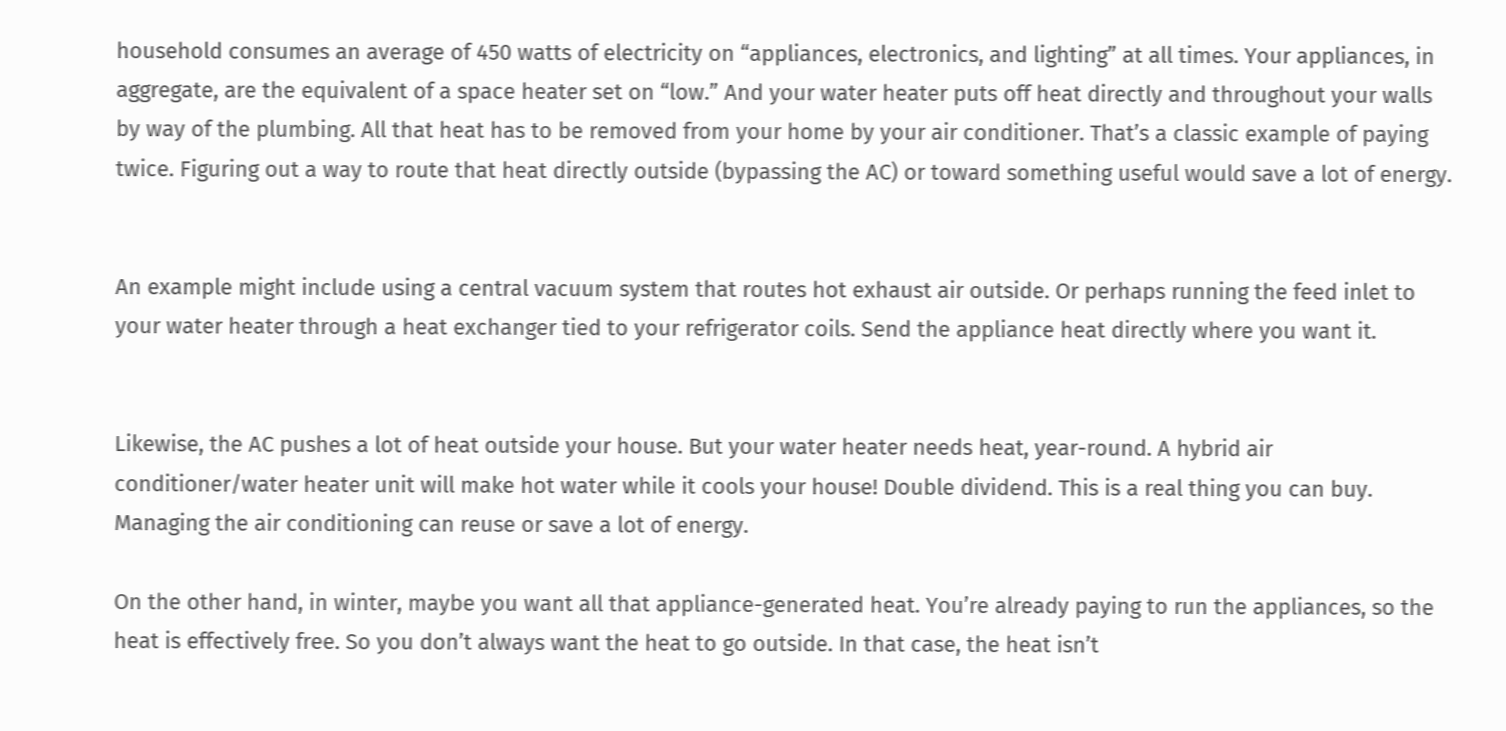household consumes an average of 450 watts of electricity on “appliances, electronics, and lighting” at all times. Your appliances, in aggregate, are the equivalent of a space heater set on “low.” And your water heater puts off heat directly and throughout your walls by way of the plumbing. All that heat has to be removed from your home by your air conditioner. That’s a classic example of paying twice. Figuring out a way to route that heat directly outside (bypassing the AC) or toward something useful would save a lot of energy.


An example might include using a central vacuum system that routes hot exhaust air outside. Or perhaps running the feed inlet to your water heater through a heat exchanger tied to your refrigerator coils. Send the appliance heat directly where you want it.


Likewise, the AC pushes a lot of heat outside your house. But your water heater needs heat, year-round. A hybrid air conditioner/water heater unit will make hot water while it cools your house! Double dividend. This is a real thing you can buy. Managing the air conditioning can reuse or save a lot of energy.

On the other hand, in winter, maybe you want all that appliance-generated heat. You’re already paying to run the appliances, so the heat is effectively free. So you don’t always want the heat to go outside. In that case, the heat isn’t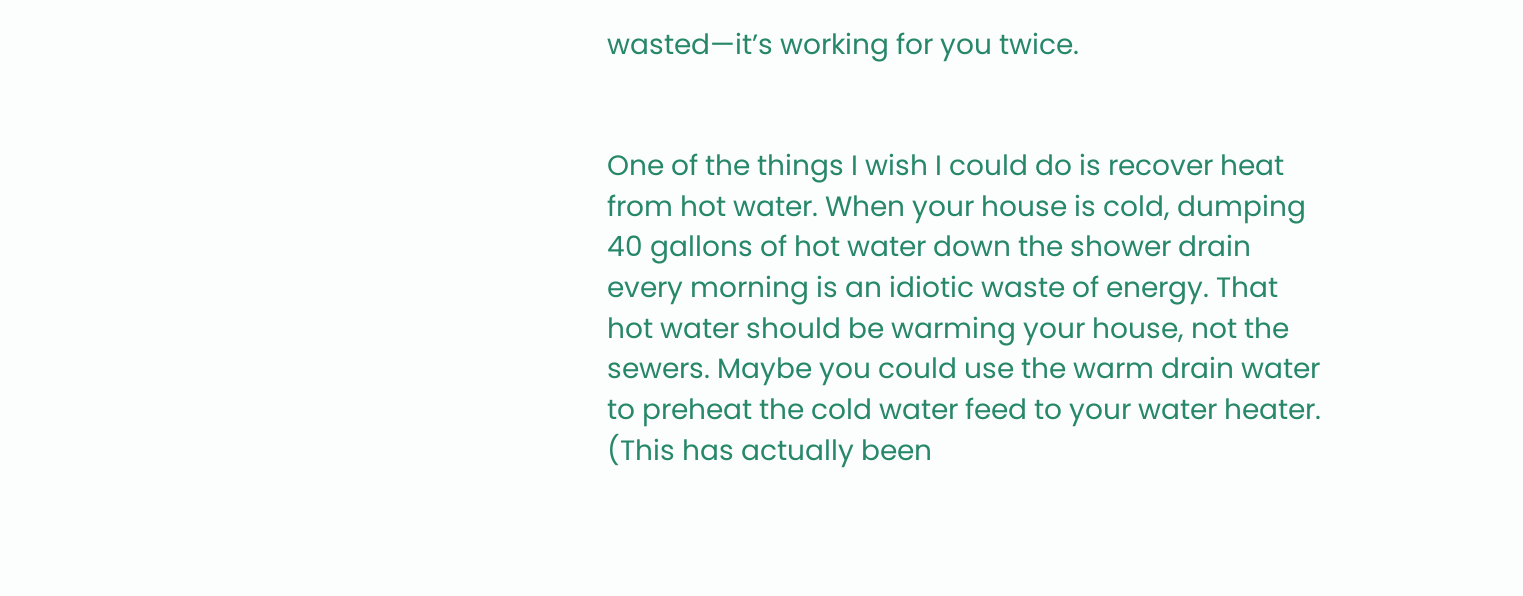wasted—it’s working for you twice.


One of the things I wish I could do is recover heat from hot water. When your house is cold, dumping 40 gallons of hot water down the shower drain every morning is an idiotic waste of energy. That hot water should be warming your house, not the sewers. Maybe you could use the warm drain water to preheat the cold water feed to your water heater. (This has actually been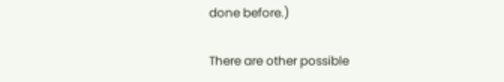done before.)

There are other possible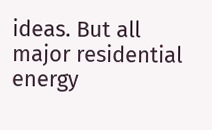ideas. But all major residential energy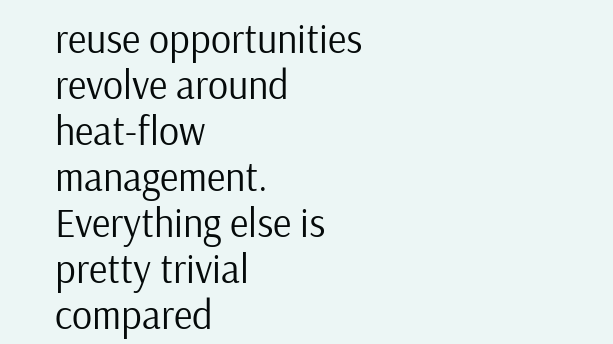reuse opportunities revolve around heat-flow management. Everything else is pretty trivial compared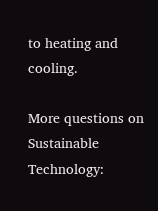to heating and cooling.

More questions on Sustainable Technology: